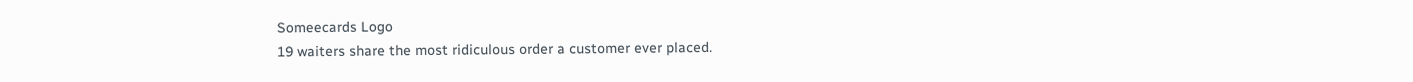Someecards Logo
19 waiters share the most ridiculous order a customer ever placed.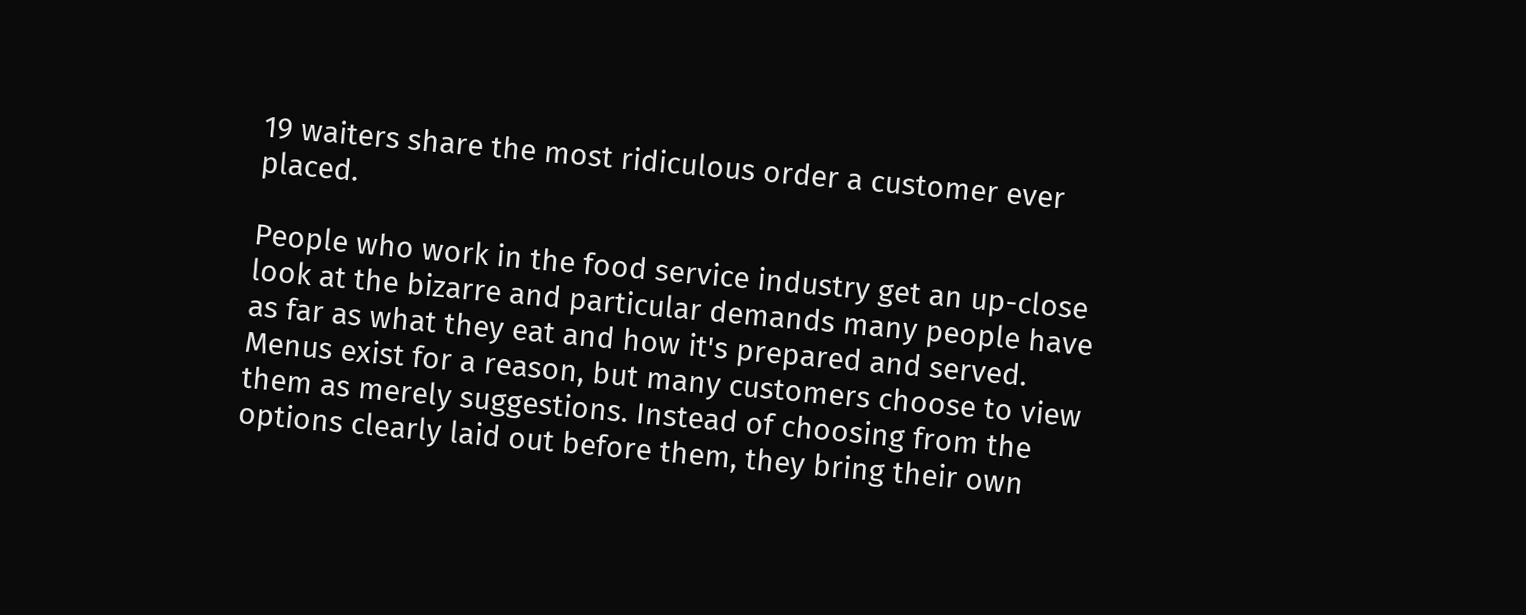19 waiters share the most ridiculous order a customer ever placed.

People who work in the food service industry get an up-close look at the bizarre and particular demands many people have as far as what they eat and how it's prepared and served. Menus exist for a reason, but many customers choose to view them as merely suggestions. Instead of choosing from the options clearly laid out before them, they bring their own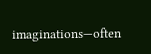imaginations—often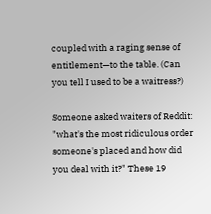coupled with a raging sense of entitlement—to the table. (Can you tell I used to be a waitress?)

Someone asked waiters of Reddit: "what's the most ridiculous order someone's placed and how did you deal with it?" These 19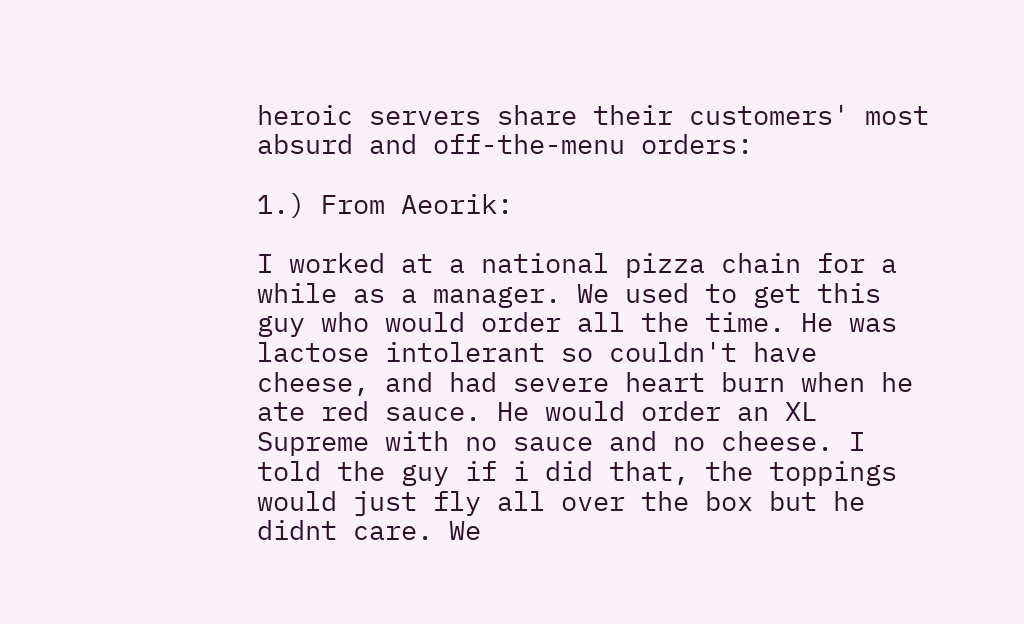heroic servers share their customers' most absurd and off-the-menu orders:

1.) From Aeorik:

I worked at a national pizza chain for a while as a manager. We used to get this guy who would order all the time. He was lactose intolerant so couldn't have cheese, and had severe heart burn when he ate red sauce. He would order an XL Supreme with no sauce and no cheese. I told the guy if i did that, the toppings would just fly all over the box but he didnt care. We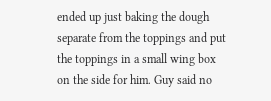ended up just baking the dough separate from the toppings and put the toppings in a small wing box on the side for him. Guy said no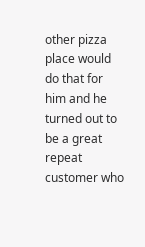other pizza place would do that for him and he turned out to be a great repeat customer who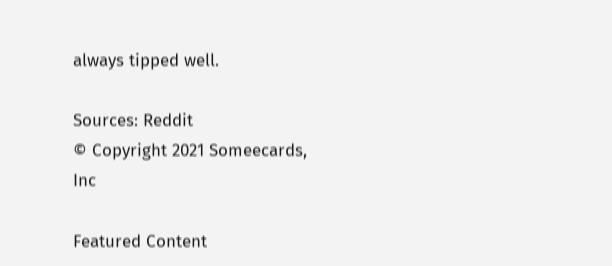always tipped well.

Sources: Reddit
© Copyright 2021 Someecards, Inc

Featured Content